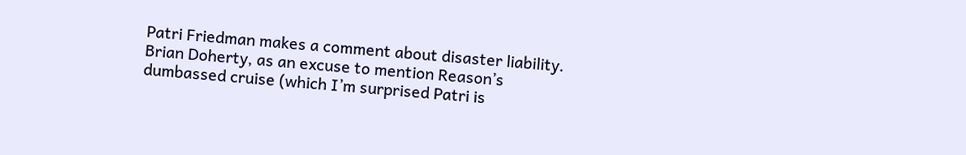Patri Friedman makes a comment about disaster liability.  Brian Doherty, as an excuse to mention Reason’s dumbassed cruise (which I’m surprised Patri is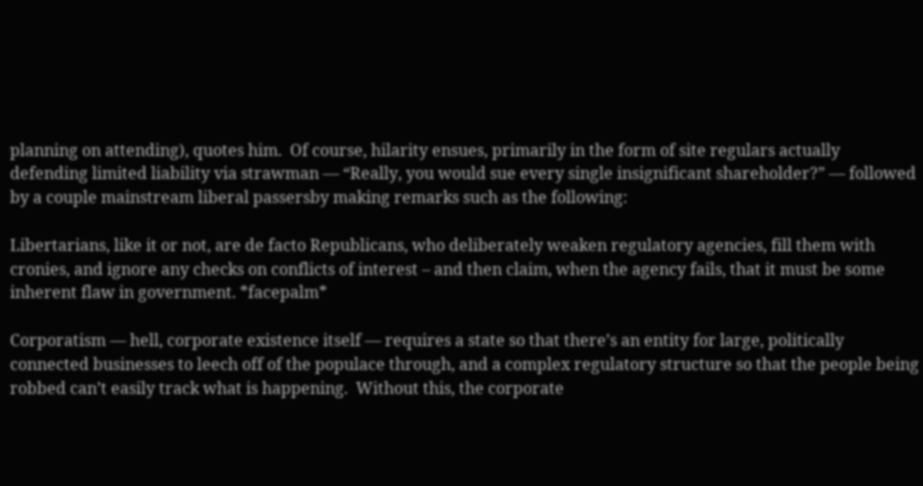planning on attending), quotes him.  Of course, hilarity ensues, primarily in the form of site regulars actually defending limited liability via strawman — “Really, you would sue every single insignificant shareholder?” — followed by a couple mainstream liberal passersby making remarks such as the following:

Libertarians, like it or not, are de facto Republicans, who deliberately weaken regulatory agencies, fill them with cronies, and ignore any checks on conflicts of interest – and then claim, when the agency fails, that it must be some inherent flaw in government. *facepalm*

Corporatism — hell, corporate existence itself — requires a state so that there’s an entity for large, politically connected businesses to leech off of the populace through, and a complex regulatory structure so that the people being robbed can’t easily track what is happening.  Without this, the corporate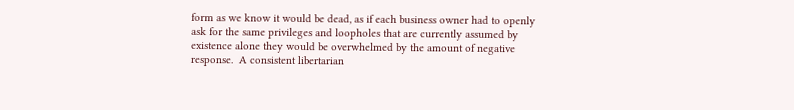form as we know it would be dead, as if each business owner had to openly ask for the same privileges and loopholes that are currently assumed by existence alone they would be overwhelmed by the amount of negative response.  A consistent libertarian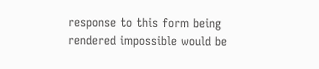response to this form being rendered impossible would be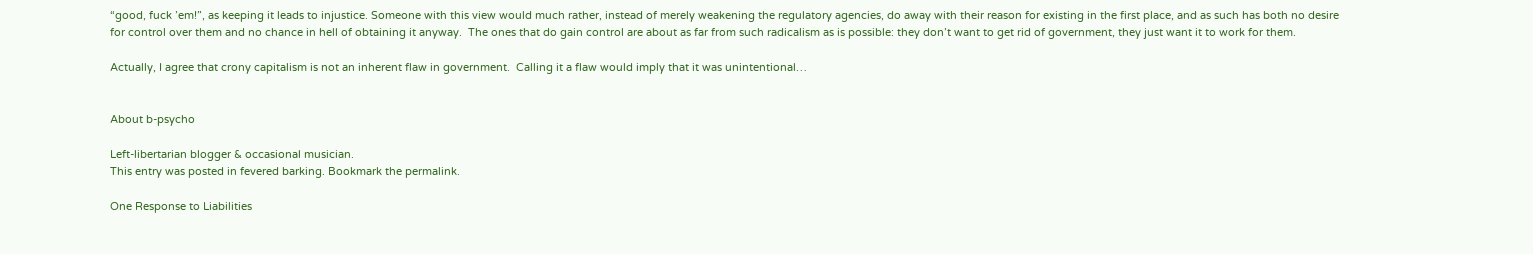“good, fuck ’em!”, as keeping it leads to injustice. Someone with this view would much rather, instead of merely weakening the regulatory agencies, do away with their reason for existing in the first place, and as such has both no desire for control over them and no chance in hell of obtaining it anyway.  The ones that do gain control are about as far from such radicalism as is possible: they don’t want to get rid of government, they just want it to work for them.

Actually, I agree that crony capitalism is not an inherent flaw in government.  Calling it a flaw would imply that it was unintentional…


About b-psycho

Left-libertarian blogger & occasional musician.
This entry was posted in fevered barking. Bookmark the permalink.

One Response to Liabilities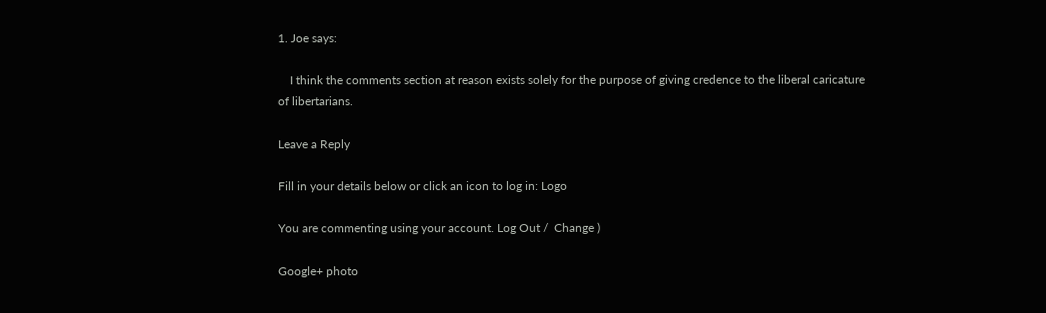1. Joe says:

    I think the comments section at reason exists solely for the purpose of giving credence to the liberal caricature of libertarians.

Leave a Reply

Fill in your details below or click an icon to log in: Logo

You are commenting using your account. Log Out /  Change )

Google+ photo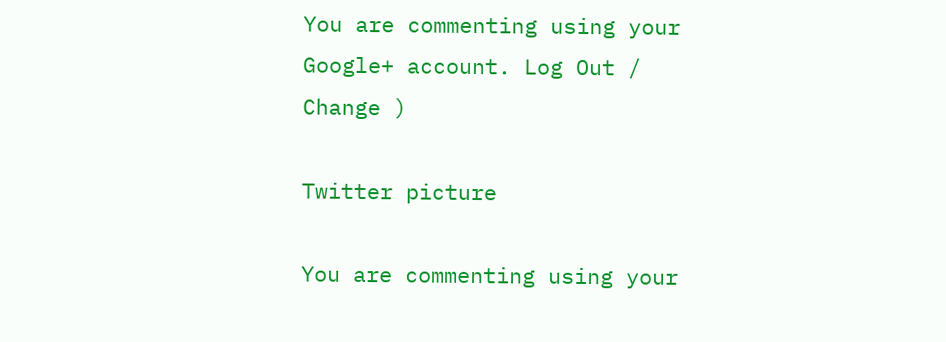You are commenting using your Google+ account. Log Out /  Change )

Twitter picture

You are commenting using your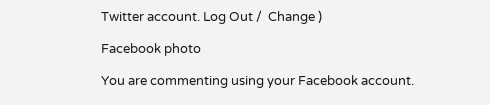Twitter account. Log Out /  Change )

Facebook photo

You are commenting using your Facebook account.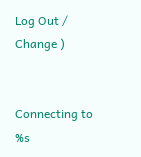Log Out /  Change )


Connecting to %s